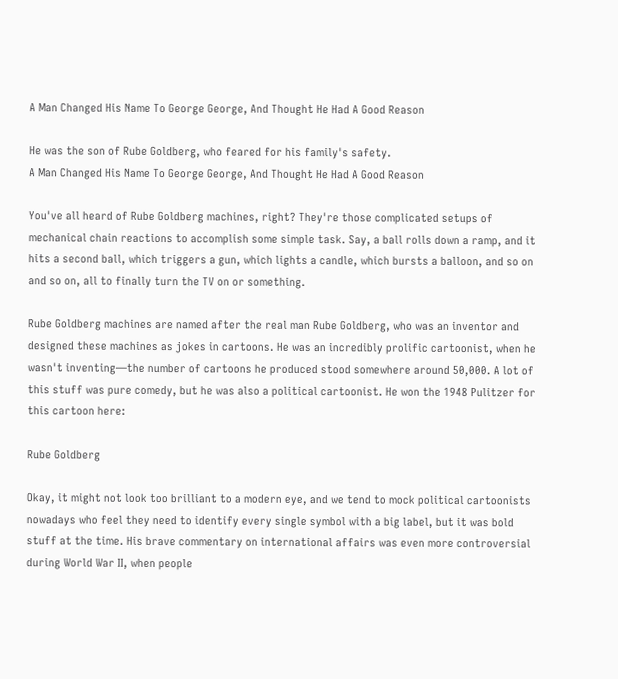A Man Changed His Name To George George, And Thought He Had A Good Reason

He was the son of Rube Goldberg, who feared for his family's safety.
A Man Changed His Name To George George, And Thought He Had A Good Reason

You've all heard of Rube Goldberg machines, right? They're those complicated setups of mechanical chain reactions to accomplish some simple task. Say, a ball rolls down a ramp, and it hits a second ball, which triggers a gun, which lights a candle, which bursts a balloon, and so on and so on, all to finally turn the TV on or something.

Rube Goldberg machines are named after the real man Rube Goldberg, who was an inventor and designed these machines as jokes in cartoons. He was an incredibly prolific cartoonist, when he wasn't inventing—the number of cartoons he produced stood somewhere around 50,000. A lot of this stuff was pure comedy, but he was also a political cartoonist. He won the 1948 Pulitzer for this cartoon here:

Rube Goldberg

Okay, it might not look too brilliant to a modern eye, and we tend to mock political cartoonists nowadays who feel they need to identify every single symbol with a big label, but it was bold stuff at the time. His brave commentary on international affairs was even more controversial during World War II, when people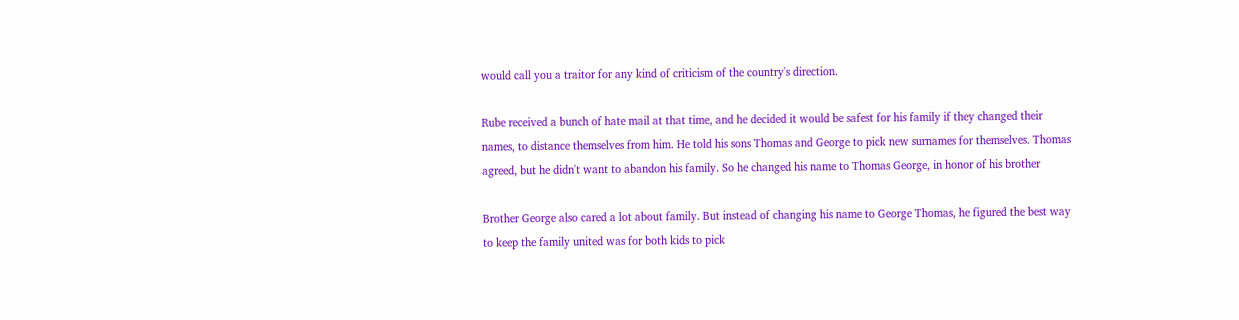would call you a traitor for any kind of criticism of the country's direction.

Rube received a bunch of hate mail at that time, and he decided it would be safest for his family if they changed their names, to distance themselves from him. He told his sons Thomas and George to pick new surnames for themselves. Thomas agreed, but he didn't want to abandon his family. So he changed his name to Thomas George, in honor of his brother

Brother George also cared a lot about family. But instead of changing his name to George Thomas, he figured the best way to keep the family united was for both kids to pick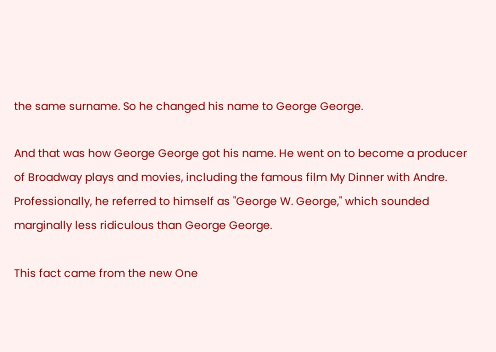the same surname. So he changed his name to George George.

And that was how George George got his name. He went on to become a producer of Broadway plays and movies, including the famous film My Dinner with Andre. Professionally, he referred to himself as "George W. George," which sounded marginally less ridiculous than George George.

This fact came from the new One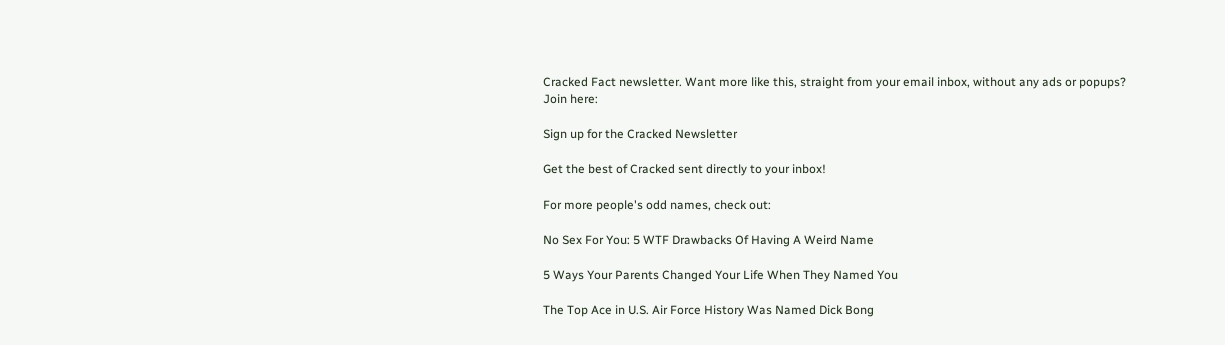Cracked Fact newsletter. Want more like this, straight from your email inbox, without any ads or popups? Join here:

Sign up for the Cracked Newsletter

Get the best of Cracked sent directly to your inbox!

For more people's odd names, check out:

No Sex For You: 5 WTF Drawbacks Of Having A Weird Name

5 Ways Your Parents Changed Your Life When They Named You

The Top Ace in U.S. Air Force History Was Named Dick Bong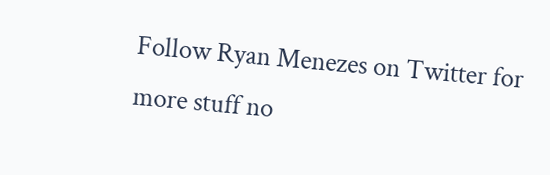Follow Ryan Menezes on Twitter for more stuff no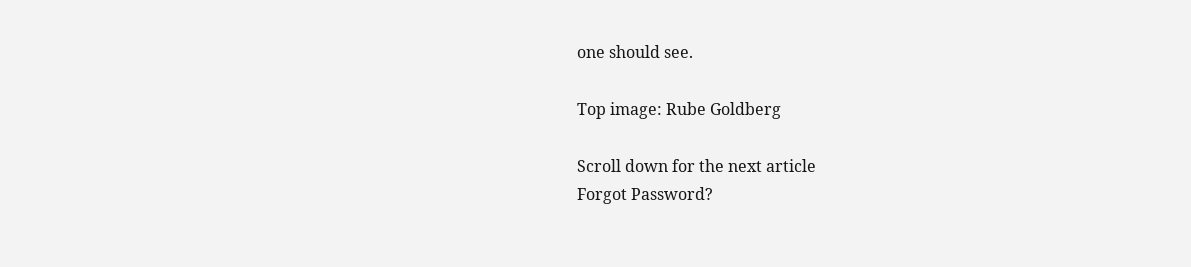one should see.

Top image: Rube Goldberg

Scroll down for the next article
Forgot Password?